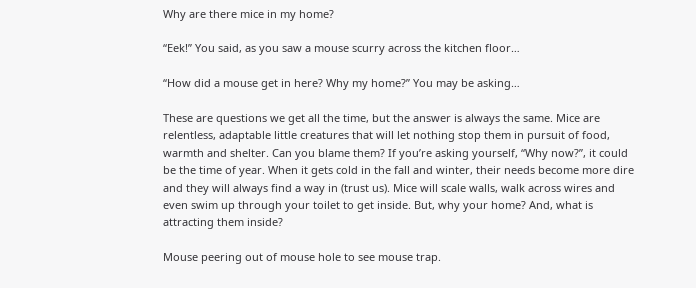Why are there mice in my home?

“Eek!” You said, as you saw a mouse scurry across the kitchen floor…

“How did a mouse get in here? Why my home?” You may be asking…

These are questions we get all the time, but the answer is always the same. Mice are relentless, adaptable little creatures that will let nothing stop them in pursuit of food, warmth and shelter. Can you blame them? If you’re asking yourself, “Why now?”, it could be the time of year. When it gets cold in the fall and winter, their needs become more dire and they will always find a way in (trust us). Mice will scale walls, walk across wires and even swim up through your toilet to get inside. But, why your home? And, what is attracting them inside?

Mouse peering out of mouse hole to see mouse trap.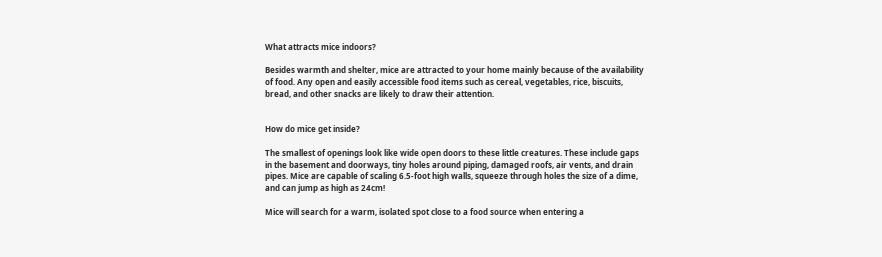What attracts mice indoors?

Besides warmth and shelter, mice are attracted to your home mainly because of the availability of food. Any open and easily accessible food items such as cereal, vegetables, rice, biscuits, bread, and other snacks are likely to draw their attention.


How do mice get inside?

The smallest of openings look like wide open doors to these little creatures. These include gaps in the basement and doorways, tiny holes around piping, damaged roofs, air vents, and drain pipes. Mice are capable of scaling 6.5-foot high walls, squeeze through holes the size of a dime, and can jump as high as 24cm!

Mice will search for a warm, isolated spot close to a food source when entering a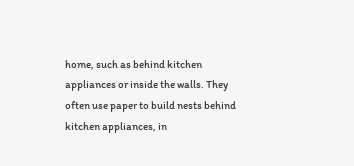home, such as behind kitchen appliances or inside the walls. They often use paper to build nests behind kitchen appliances, in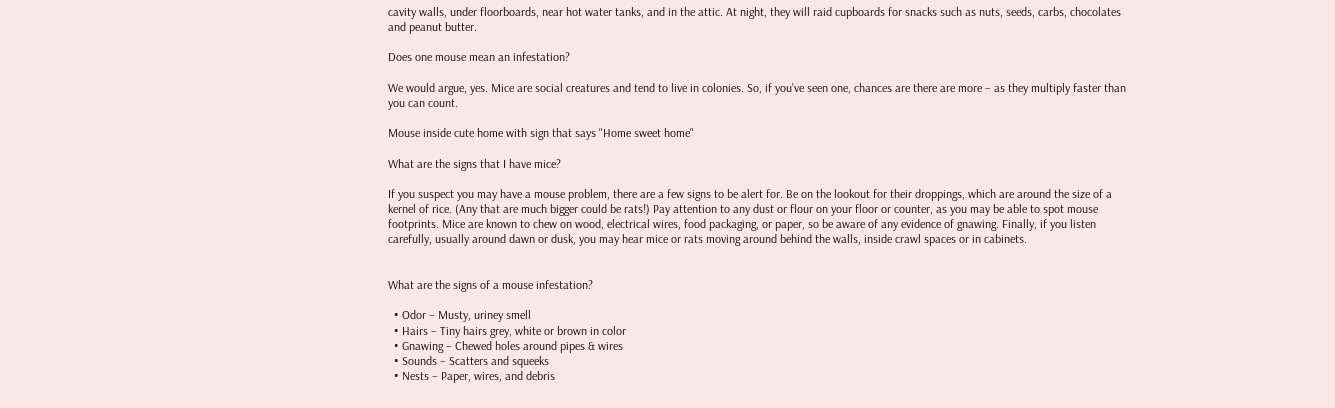cavity walls, under floorboards, near hot water tanks, and in the attic. At night, they will raid cupboards for snacks such as nuts, seeds, carbs, chocolates and peanut butter.

Does one mouse mean an infestation?

We would argue, yes. Mice are social creatures and tend to live in colonies. So, if you’ve seen one, chances are there are more – as they multiply faster than you can count.

Mouse inside cute home with sign that says "Home sweet home"

What are the signs that I have mice?

If you suspect you may have a mouse problem, there are a few signs to be alert for. Be on the lookout for their droppings, which are around the size of a kernel of rice. (Any that are much bigger could be rats!) Pay attention to any dust or flour on your floor or counter, as you may be able to spot mouse footprints. Mice are known to chew on wood, electrical wires, food packaging, or paper, so be aware of any evidence of gnawing. Finally, if you listen carefully, usually around dawn or dusk, you may hear mice or rats moving around behind the walls, inside crawl spaces or in cabinets.


What are the signs of a mouse infestation?

  • Odor – Musty, uriney smell
  • Hairs – Tiny hairs grey, white or brown in color
  • Gnawing – Chewed holes around pipes & wires
  • Sounds – Scatters and squeeks
  • Nests – Paper, wires, and debris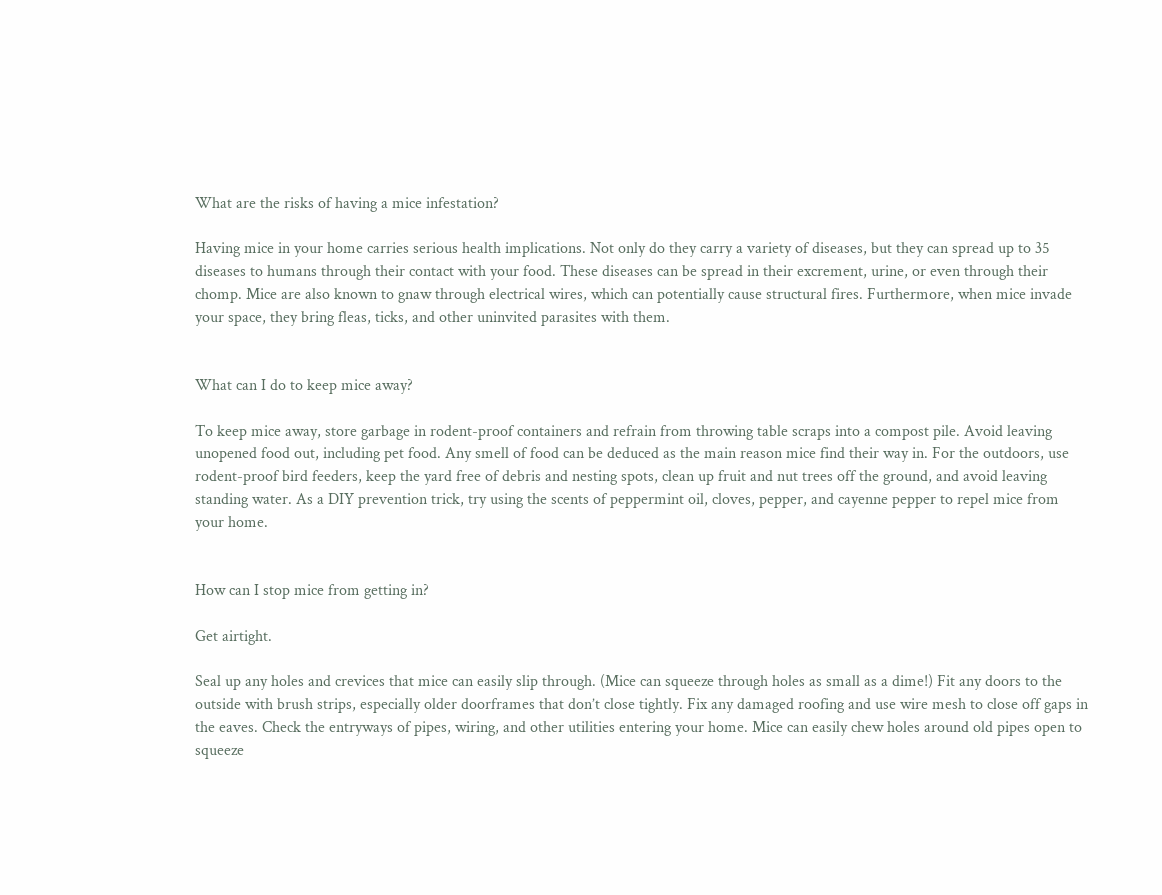What are the risks of having a mice infestation?

Having mice in your home carries serious health implications. Not only do they carry a variety of diseases, but they can spread up to 35 diseases to humans through their contact with your food. These diseases can be spread in their excrement, urine, or even through their chomp. Mice are also known to gnaw through electrical wires, which can potentially cause structural fires. Furthermore, when mice invade your space, they bring fleas, ticks, and other uninvited parasites with them.


What can I do to keep mice away?

To keep mice away, store garbage in rodent-proof containers and refrain from throwing table scraps into a compost pile. Avoid leaving unopened food out, including pet food. Any smell of food can be deduced as the main reason mice find their way in. For the outdoors, use rodent-proof bird feeders, keep the yard free of debris and nesting spots, clean up fruit and nut trees off the ground, and avoid leaving standing water. As a DIY prevention trick, try using the scents of peppermint oil, cloves, pepper, and cayenne pepper to repel mice from your home.


How can I stop mice from getting in?

Get airtight.

Seal up any holes and crevices that mice can easily slip through. (Mice can squeeze through holes as small as a dime!) Fit any doors to the outside with brush strips, especially older doorframes that don’t close tightly. Fix any damaged roofing and use wire mesh to close off gaps in the eaves. Check the entryways of pipes, wiring, and other utilities entering your home. Mice can easily chew holes around old pipes open to squeeze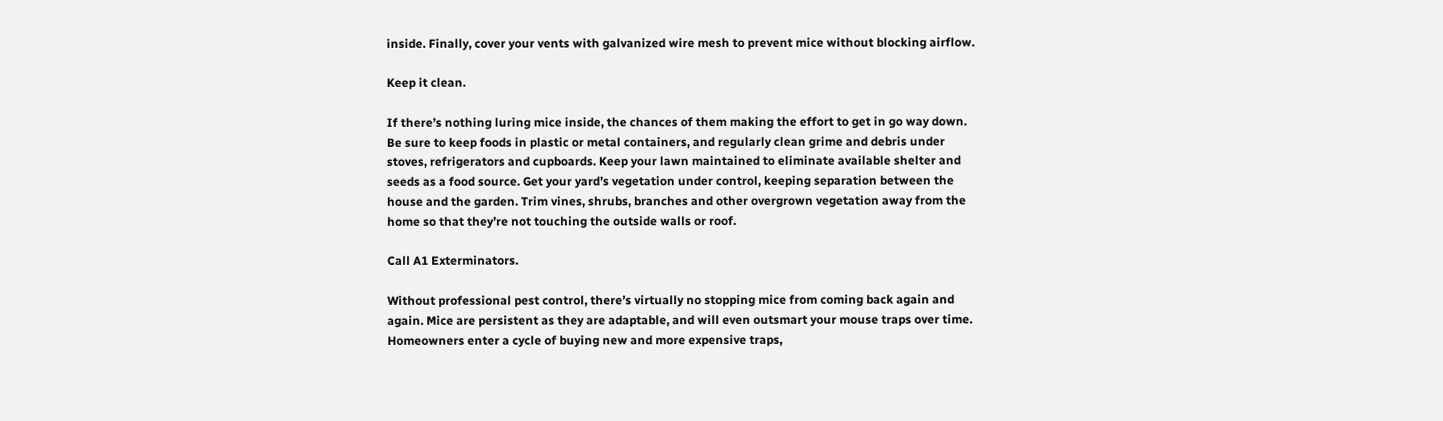inside. Finally, cover your vents with galvanized wire mesh to prevent mice without blocking airflow.

Keep it clean.

If there’s nothing luring mice inside, the chances of them making the effort to get in go way down. Be sure to keep foods in plastic or metal containers, and regularly clean grime and debris under stoves, refrigerators and cupboards. Keep your lawn maintained to eliminate available shelter and seeds as a food source. Get your yard’s vegetation under control, keeping separation between the house and the garden. Trim vines, shrubs, branches and other overgrown vegetation away from the home so that they’re not touching the outside walls or roof.

Call A1 Exterminators.

Without professional pest control, there’s virtually no stopping mice from coming back again and again. Mice are persistent as they are adaptable, and will even outsmart your mouse traps over time. Homeowners enter a cycle of buying new and more expensive traps,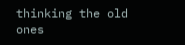thinking the old ones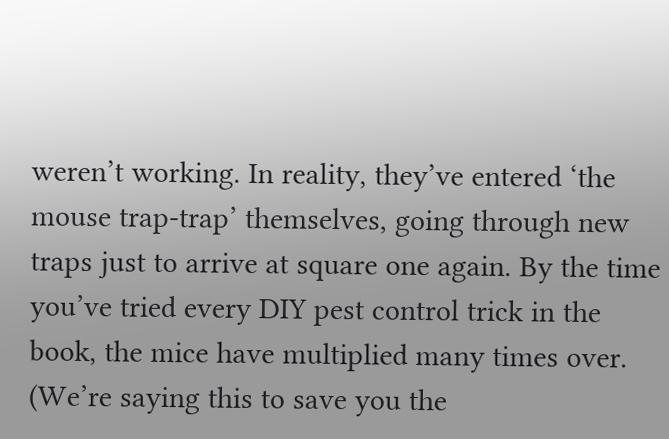weren’t working. In reality, they’ve entered ‘the mouse trap-trap’ themselves, going through new traps just to arrive at square one again. By the time you’ve tried every DIY pest control trick in the book, the mice have multiplied many times over. (We’re saying this to save you the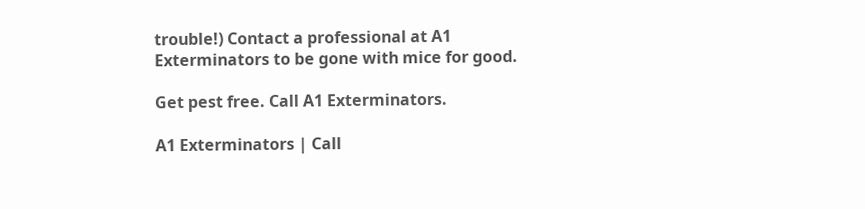trouble!) Contact a professional at A1 Exterminators to be gone with mice for good.

Get pest free. Call A1 Exterminators.

A1 Exterminators | Call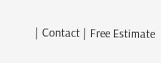| Contact | Free Estimate